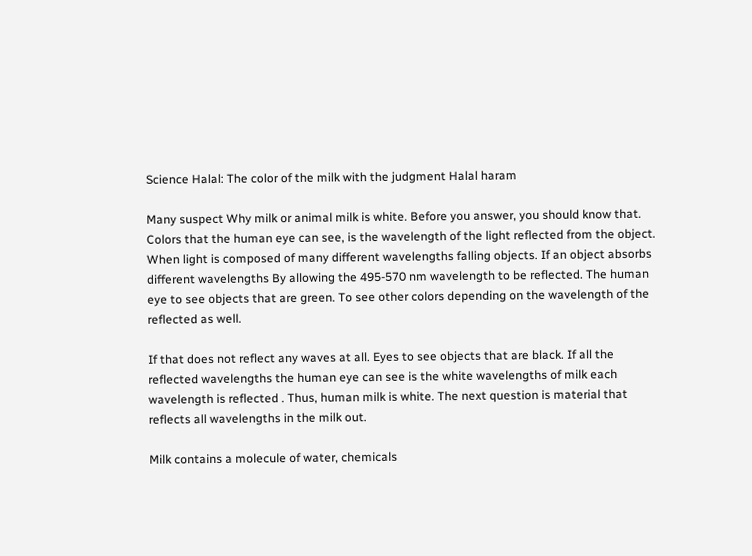Science Halal: The color of the milk with the judgment Halal haram

Many suspect Why milk or animal milk is white. Before you answer, you should know that. Colors that the human eye can see, is the wavelength of the light reflected from the object. When light is composed of many different wavelengths falling objects. If an object absorbs different wavelengths By allowing the 495-570 nm wavelength to be reflected. The human eye to see objects that are green. To see other colors depending on the wavelength of the reflected as well.

If that does not reflect any waves at all. Eyes to see objects that are black. If all the reflected wavelengths the human eye can see is the white wavelengths of milk each wavelength is reflected . Thus, human milk is white. The next question is material that reflects all wavelengths in the milk out.

Milk contains a molecule of water, chemicals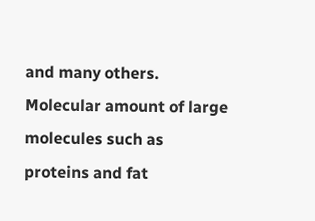and many others. Molecular amount of large molecules such as proteins and fat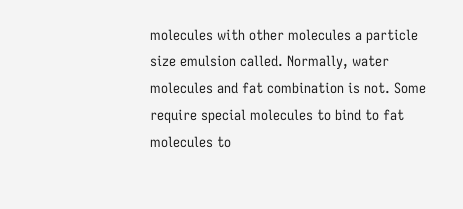molecules with other molecules a particle size emulsion called. Normally, water molecules and fat combination is not. Some require special molecules to bind to fat molecules to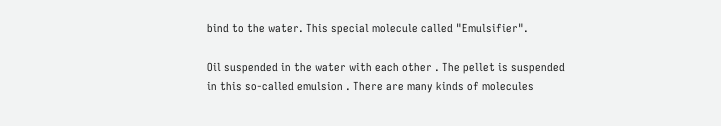bind to the water. This special molecule called "Emulsifier".

Oil suspended in the water with each other . The pellet is suspended in this so-called emulsion . There are many kinds of molecules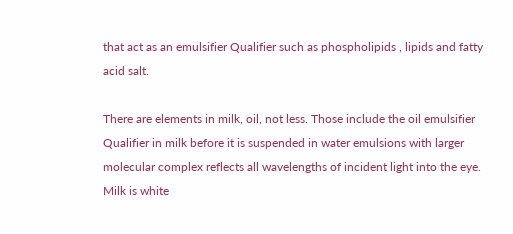that act as an emulsifier Qualifier such as phospholipids , lipids and fatty acid salt.

There are elements in milk, oil, not less. Those include the oil emulsifier Qualifier in milk before it is suspended in water emulsions with larger molecular complex reflects all wavelengths of incident light into the eye. Milk is white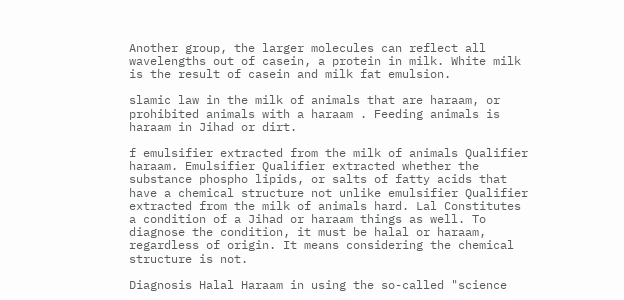Another group, the larger molecules can reflect all wavelengths out of casein, a protein in milk. White milk is the result of casein and milk fat emulsion.

slamic law in the milk of animals that are haraam, or prohibited animals with a haraam . Feeding animals is haraam in Jihad or dirt.

f emulsifier extracted from the milk of animals Qualifier haraam. Emulsifier Qualifier extracted whether the substance phospho lipids, or salts of fatty acids that have a chemical structure not unlike emulsifier Qualifier extracted from the milk of animals hard. Lal Constitutes a condition of a Jihad or haraam things as well. To diagnose the condition, it must be halal or haraam, regardless of origin. It means considering the chemical structure is not.

Diagnosis Halal Haraam in using the so-called "science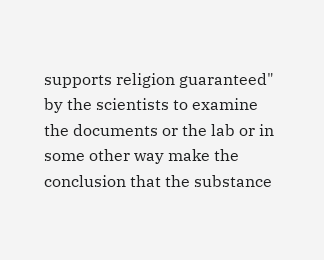supports religion guaranteed" by the scientists to examine the documents or the lab or in some other way make the conclusion that the substance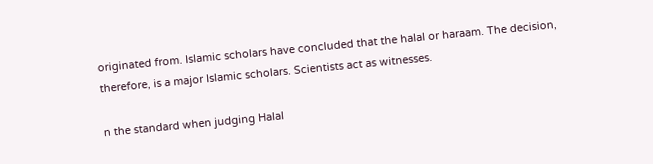originated from. Islamic scholars have concluded that the halal or haraam. The decision, therefore, is a major Islamic scholars. Scientists act as witnesses.

n the standard when judging Halal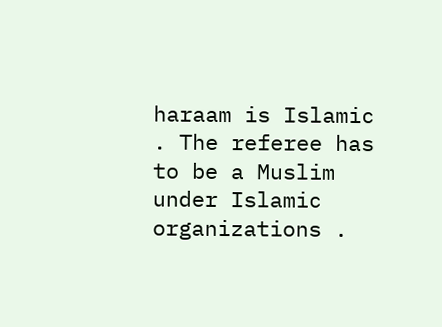haraam is Islamic . The referee has to be a Muslim under Islamic organizations .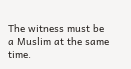The witness must be a Muslim at the same time.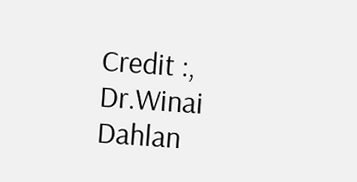Credit :, Dr.Winai Dahlan